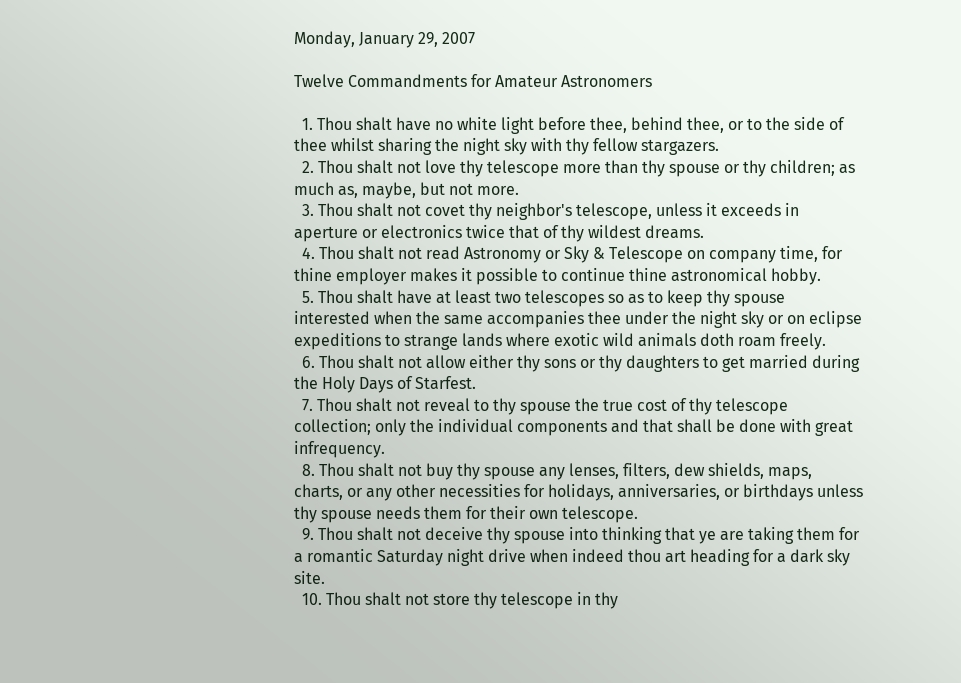Monday, January 29, 2007

Twelve Commandments for Amateur Astronomers

  1. Thou shalt have no white light before thee, behind thee, or to the side of thee whilst sharing the night sky with thy fellow stargazers.
  2. Thou shalt not love thy telescope more than thy spouse or thy children; as much as, maybe, but not more.
  3. Thou shalt not covet thy neighbor's telescope, unless it exceeds in aperture or electronics twice that of thy wildest dreams.
  4. Thou shalt not read Astronomy or Sky & Telescope on company time, for thine employer makes it possible to continue thine astronomical hobby.
  5. Thou shalt have at least two telescopes so as to keep thy spouse interested when the same accompanies thee under the night sky or on eclipse expeditions to strange lands where exotic wild animals doth roam freely.
  6. Thou shalt not allow either thy sons or thy daughters to get married during the Holy Days of Starfest.
  7. Thou shalt not reveal to thy spouse the true cost of thy telescope collection; only the individual components and that shall be done with great infrequency.
  8. Thou shalt not buy thy spouse any lenses, filters, dew shields, maps, charts, or any other necessities for holidays, anniversaries, or birthdays unless thy spouse needs them for their own telescope.
  9. Thou shalt not deceive thy spouse into thinking that ye are taking them for a romantic Saturday night drive when indeed thou art heading for a dark sky site.
  10. Thou shalt not store thy telescope in thy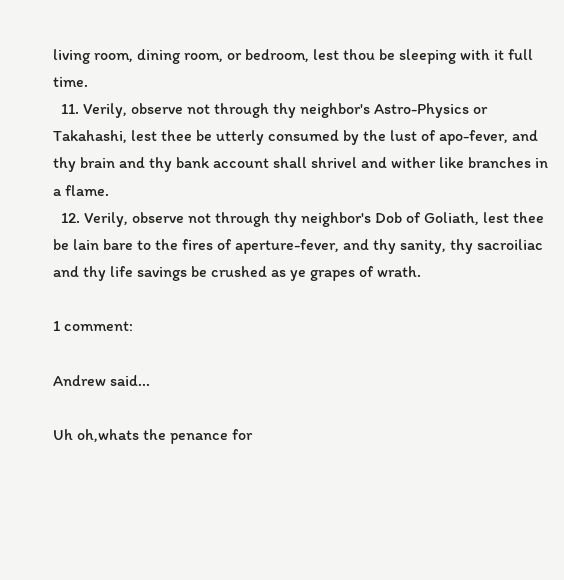living room, dining room, or bedroom, lest thou be sleeping with it full time.
  11. Verily, observe not through thy neighbor's Astro-Physics or Takahashi, lest thee be utterly consumed by the lust of apo-fever, and thy brain and thy bank account shall shrivel and wither like branches in a flame.
  12. Verily, observe not through thy neighbor's Dob of Goliath, lest thee be lain bare to the fires of aperture-fever, and thy sanity, thy sacroiliac and thy life savings be crushed as ye grapes of wrath.

1 comment:

Andrew said...

Uh oh,whats the penance for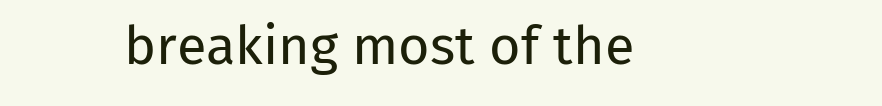breaking most of the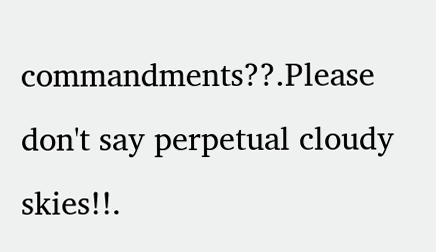commandments??.Please don't say perpetual cloudy skies!!.